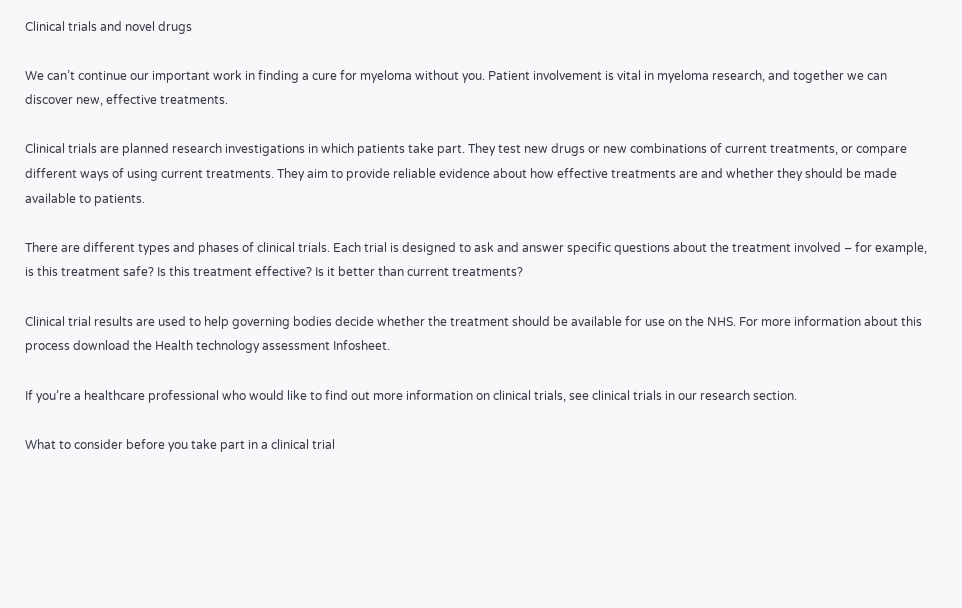Clinical trials and novel drugs

We can’t continue our important work in finding a cure for myeloma without you. Patient involvement is vital in myeloma research, and together we can discover new, effective treatments.

Clinical trials are planned research investigations in which patients take part. They test new drugs or new combinations of current treatments, or compare different ways of using current treatments. They aim to provide reliable evidence about how effective treatments are and whether they should be made available to patients.

There are different types and phases of clinical trials. Each trial is designed to ask and answer specific questions about the treatment involved – for example, is this treatment safe? Is this treatment effective? Is it better than current treatments?

Clinical trial results are used to help governing bodies decide whether the treatment should be available for use on the NHS. For more information about this process download the Health technology assessment Infosheet.

If you’re a healthcare professional who would like to find out more information on clinical trials, see clinical trials in our research section.

What to consider before you take part in a clinical trial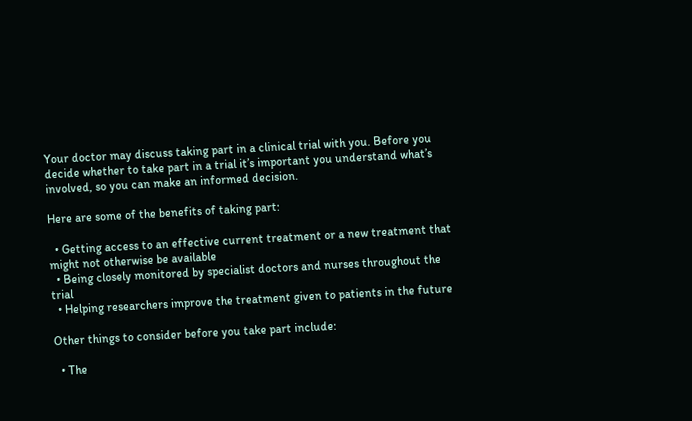Your doctor may discuss taking part in a clinical trial with you. Before you decide whether to take part in a trial it’s important you understand what’s involved, so you can make an informed decision.

Here are some of the benefits of taking part:

  • Getting access to an effective current treatment or a new treatment that might not otherwise be available
  • Being closely monitored by specialist doctors and nurses throughout the trial
  • Helping researchers improve the treatment given to patients in the future

Other things to consider before you take part include:

  • The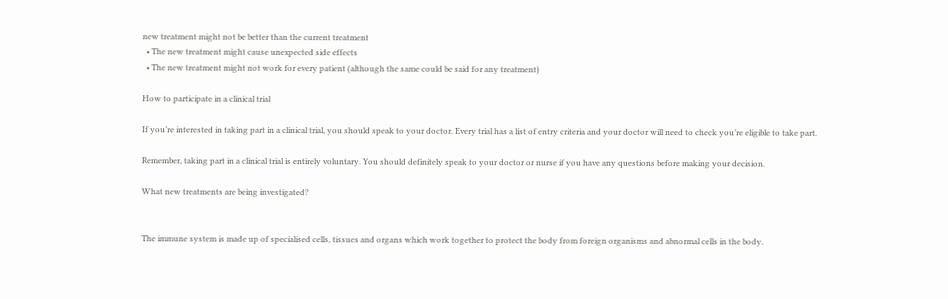new treatment might not be better than the current treatment
  • The new treatment might cause unexpected side effects
  • The new treatment might not work for every patient (although the same could be said for any treatment)

How to participate in a clinical trial

If you’re interested in taking part in a clinical trial, you should speak to your doctor. Every trial has a list of entry criteria and your doctor will need to check you’re eligible to take part.

Remember, taking part in a clinical trial is entirely voluntary. You should definitely speak to your doctor or nurse if you have any questions before making your decision.

What new treatments are being investigated?


The immune system is made up of specialised cells, tissues and organs which work together to protect the body from foreign organisms and abnormal cells in the body.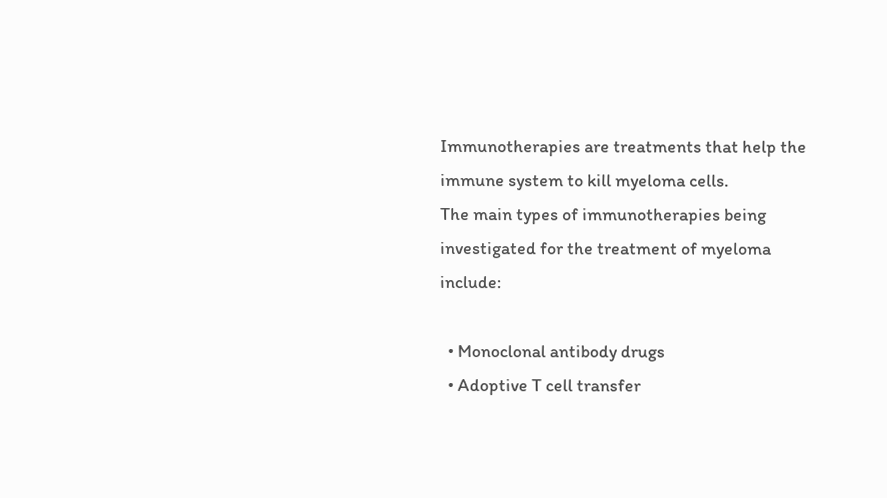Immunotherapies are treatments that help the immune system to kill myeloma cells.
The main types of immunotherapies being investigated for the treatment of myeloma include:

  • Monoclonal antibody drugs
  • Adoptive T cell transfer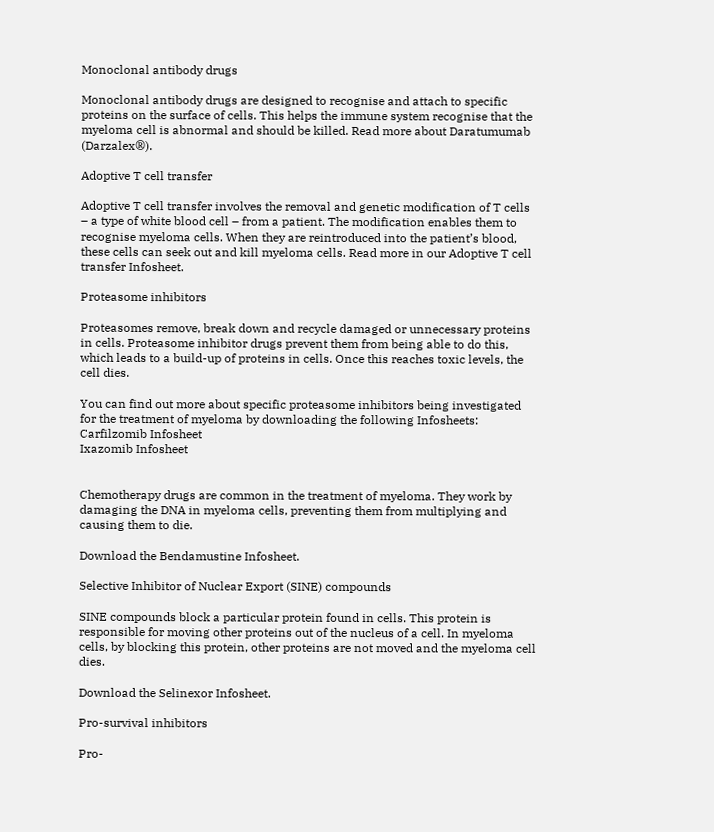Monoclonal antibody drugs

Monoclonal antibody drugs are designed to recognise and attach to specific proteins on the surface of cells. This helps the immune system recognise that the myeloma cell is abnormal and should be killed. Read more about Daratumumab (Darzalex®).

Adoptive T cell transfer

Adoptive T cell transfer involves the removal and genetic modification of T cells – a type of white blood cell – from a patient. The modification enables them to recognise myeloma cells. When they are reintroduced into the patient’s blood, these cells can seek out and kill myeloma cells. Read more in our Adoptive T cell transfer Infosheet.

Proteasome inhibitors

Proteasomes remove, break down and recycle damaged or unnecessary proteins in cells. Proteasome inhibitor drugs prevent them from being able to do this, which leads to a build-up of proteins in cells. Once this reaches toxic levels, the cell dies.

You can find out more about specific proteasome inhibitors being investigated for the treatment of myeloma by downloading the following Infosheets:
Carfilzomib Infosheet
Ixazomib Infosheet


Chemotherapy drugs are common in the treatment of myeloma. They work by damaging the DNA in myeloma cells, preventing them from multiplying and causing them to die.

Download the Bendamustine Infosheet.

Selective Inhibitor of Nuclear Export (SINE) compounds

SINE compounds block a particular protein found in cells. This protein is responsible for moving other proteins out of the nucleus of a cell. In myeloma cells, by blocking this protein, other proteins are not moved and the myeloma cell dies.

Download the Selinexor Infosheet.

Pro-survival inhibitors

Pro-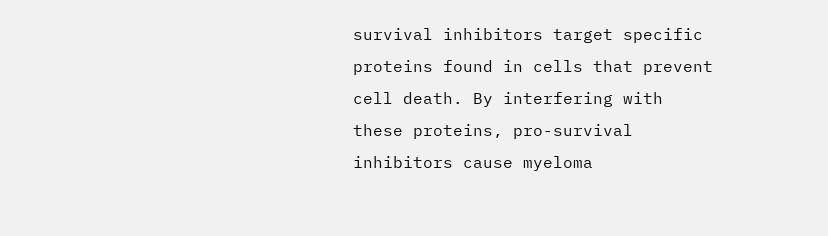survival inhibitors target specific proteins found in cells that prevent cell death. By interfering with these proteins, pro-survival inhibitors cause myeloma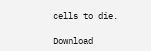cells to die.

Download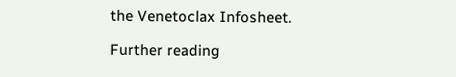the Venetoclax Infosheet.

Further reading